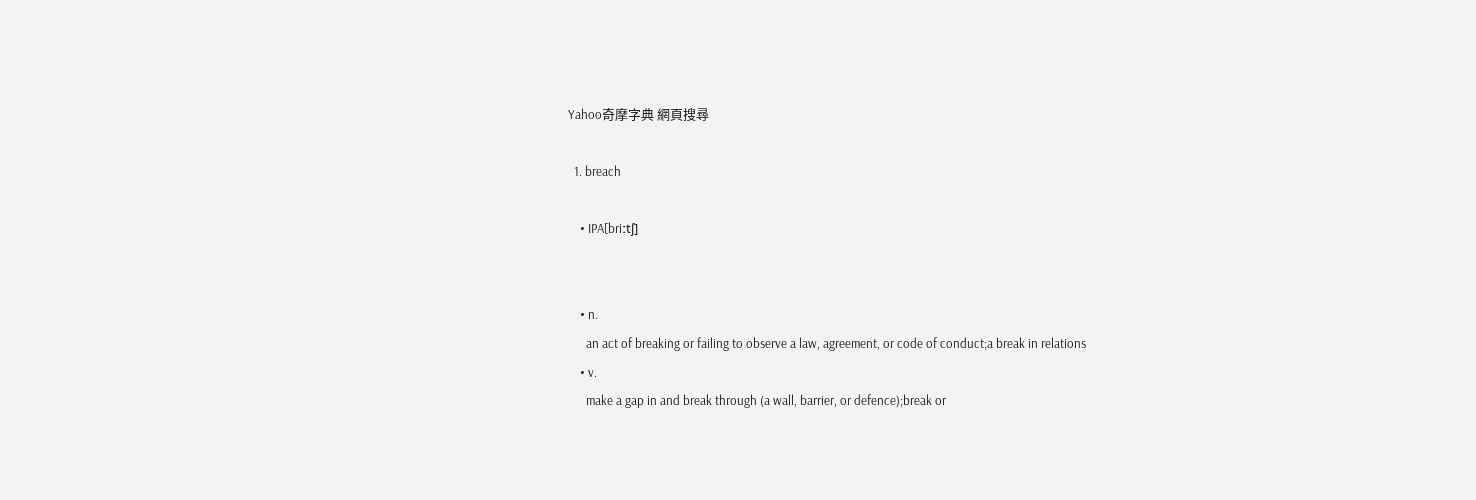Yahoo奇摩字典 網頁搜尋

  1. breach

    • IPA[briːtʃ]


    • n.
      an act of breaking or failing to observe a law, agreement, or code of conduct;a break in relations
    • v.
      make a gap in and break through (a wall, barrier, or defence);break or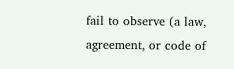fail to observe (a law, agreement, or code of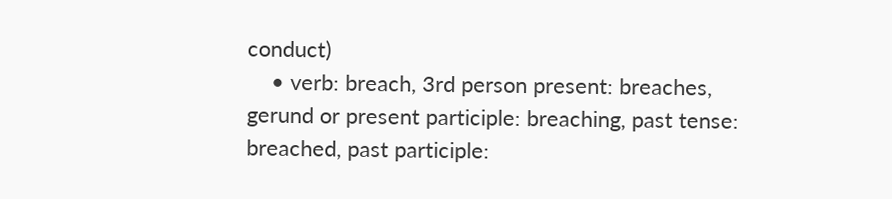conduct)
    • verb: breach, 3rd person present: breaches, gerund or present participle: breaching, past tense: breached, past participle: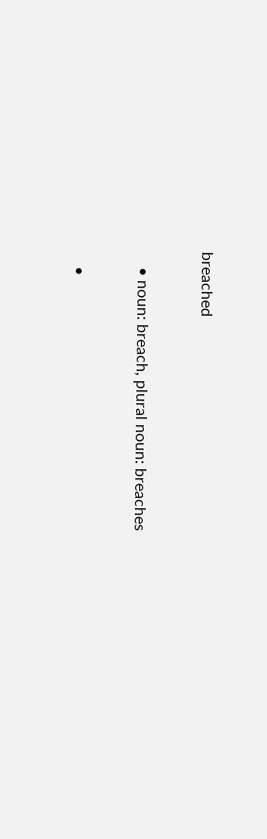breached

    • noun: breach, plural noun: breaches

    •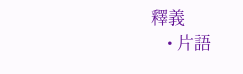釋義
    • 片語